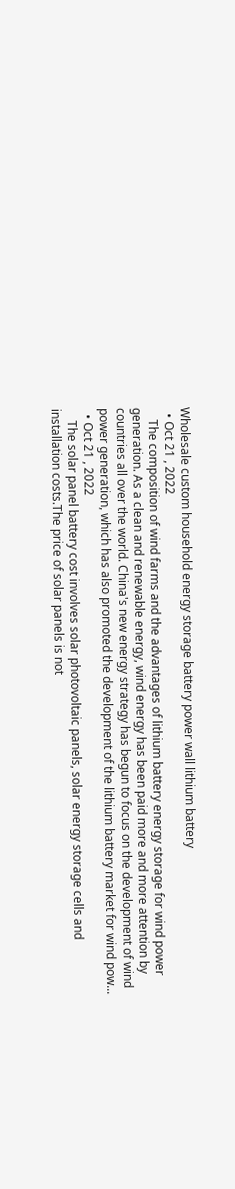Wholesale custom household energy storage battery power wall lithium battery
  • Oct 21 , 2022
    The composition of wind farms and the advantages of lithium battery energy storage for wind power generation. As a clean and renewable energy, wind energy has been paid more and more attention by countries all over the world. China's new energy strategy has begun to focus on the development of wind power generation, which has also promoted the development of the lithium battery market for wind pow...
  • Oct 21 , 2022
    The solar panel battery cost involves solar photovoltaic panels, solar energy storage cells and installation costs.The price of solar panels is not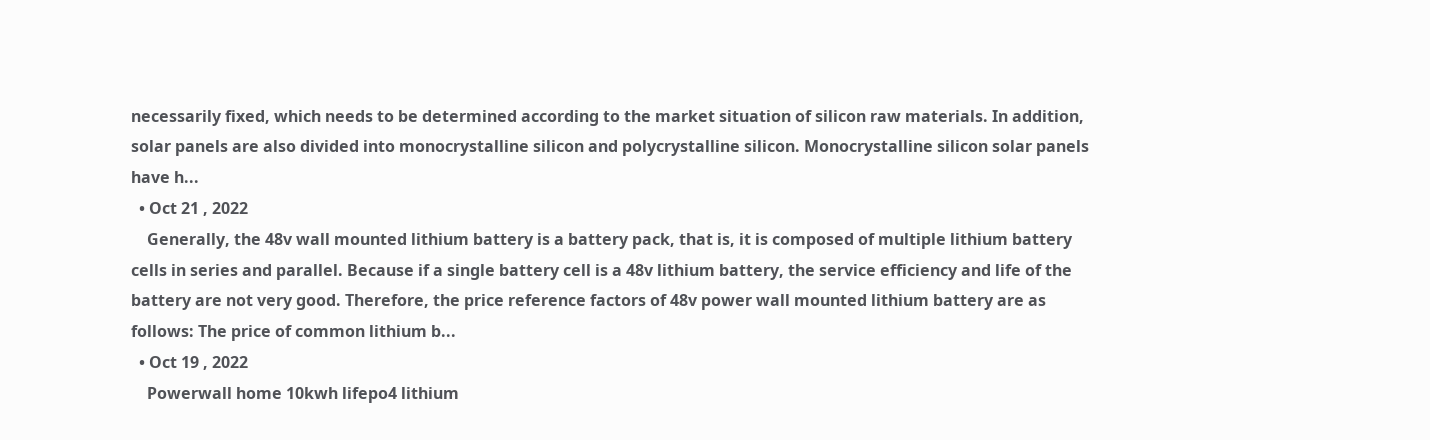necessarily fixed, which needs to be determined according to the market situation of silicon raw materials. In addition, solar panels are also divided into monocrystalline silicon and polycrystalline silicon. Monocrystalline silicon solar panels have h...
  • Oct 21 , 2022
    Generally, the 48v wall mounted lithium battery is a battery pack, that is, it is composed of multiple lithium battery cells in series and parallel. Because if a single battery cell is a 48v lithium battery, the service efficiency and life of the battery are not very good. Therefore, the price reference factors of 48v power wall mounted lithium battery are as follows: The price of common lithium b...
  • Oct 19 , 2022
    Powerwall home 10kwh lifepo4 lithium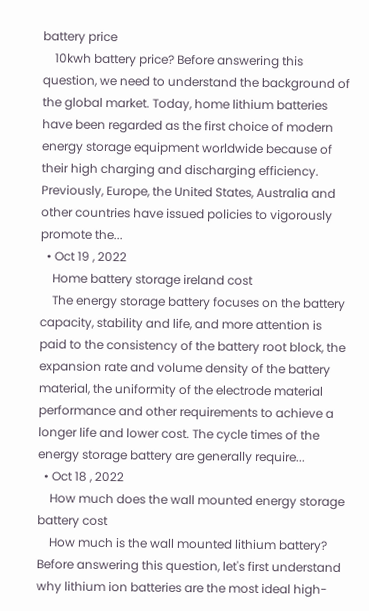battery price
    10kwh battery price? Before answering this question, we need to understand the background of the global market. Today, home lithium batteries have been regarded as the first choice of modern energy storage equipment worldwide because of their high charging and discharging efficiency. Previously, Europe, the United States, Australia and other countries have issued policies to vigorously promote the...
  • Oct 19 , 2022
    Home battery storage ireland cost
    The energy storage battery focuses on the battery capacity, stability and life, and more attention is paid to the consistency of the battery root block, the expansion rate and volume density of the battery material, the uniformity of the electrode material performance and other requirements to achieve a longer life and lower cost. The cycle times of the energy storage battery are generally require...
  • Oct 18 , 2022
    How much does the wall mounted energy storage battery cost
    How much is the wall mounted lithium battery? Before answering this question, let's first understand why lithium ion batteries are the most ideal high-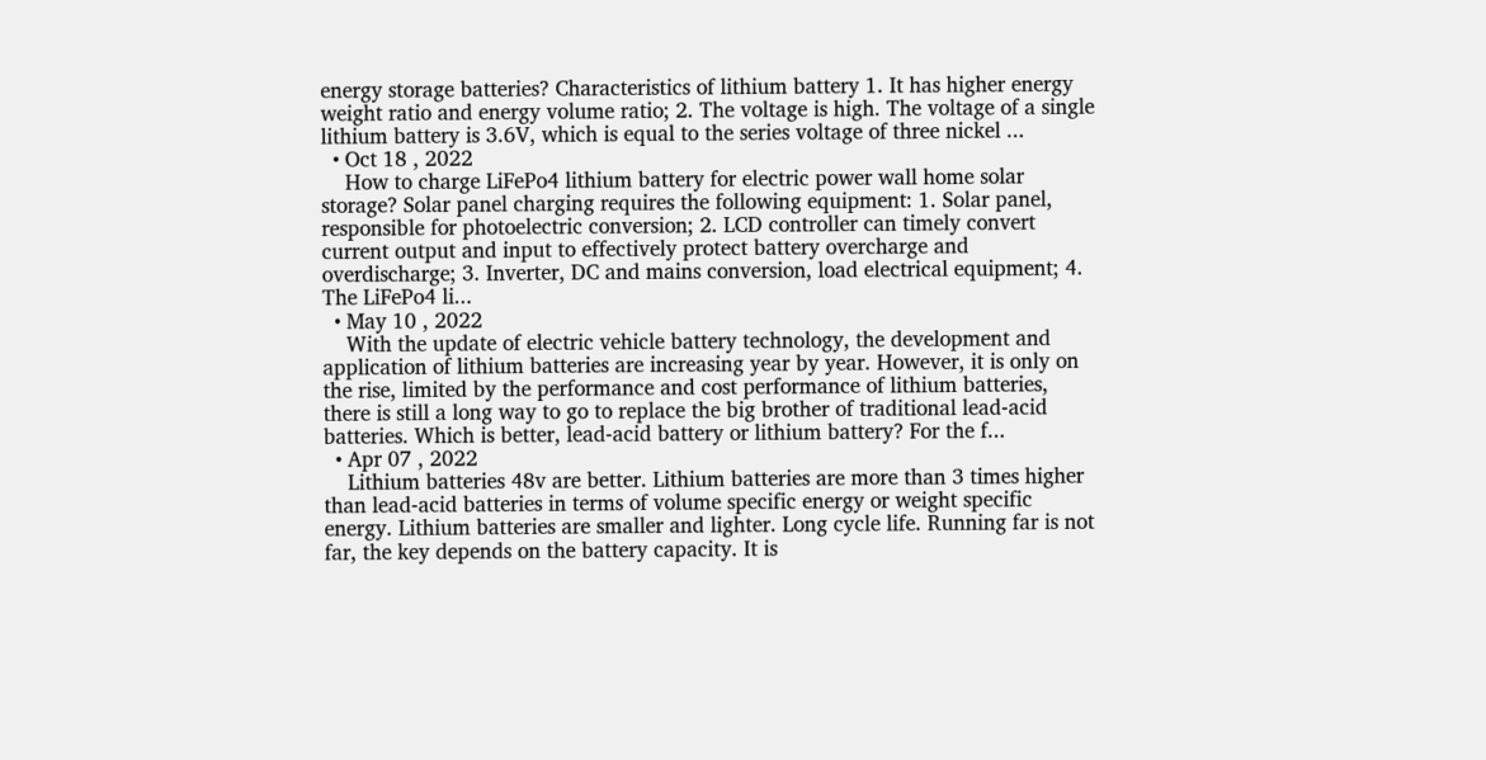energy storage batteries? Characteristics of lithium battery 1. It has higher energy weight ratio and energy volume ratio; 2. The voltage is high. The voltage of a single lithium battery is 3.6V, which is equal to the series voltage of three nickel ...
  • Oct 18 , 2022
    How to charge LiFePo4 lithium battery for electric power wall home solar storage? Solar panel charging requires the following equipment: 1. Solar panel, responsible for photoelectric conversion; 2. LCD controller can timely convert current output and input to effectively protect battery overcharge and overdischarge; 3. Inverter, DC and mains conversion, load electrical equipment; 4. The LiFePo4 li...
  • May 10 , 2022
    With the update of electric vehicle battery technology, the development and application of lithium batteries are increasing year by year. However, it is only on the rise, limited by the performance and cost performance of lithium batteries, there is still a long way to go to replace the big brother of traditional lead-acid batteries. Which is better, lead-acid battery or lithium battery? For the f...
  • Apr 07 , 2022
    Lithium batteries 48v are better. Lithium batteries are more than 3 times higher than lead-acid batteries in terms of volume specific energy or weight specific energy. Lithium batteries are smaller and lighter. Long cycle life. Running far is not far, the key depends on the battery capacity. It is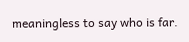meaningless to say who is far.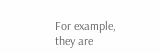For example, they are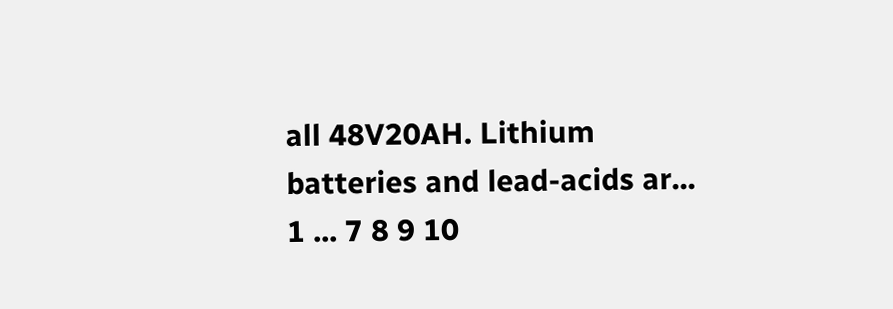all 48V20AH. Lithium batteries and lead-acids ar...
1 ... 7 8 9 10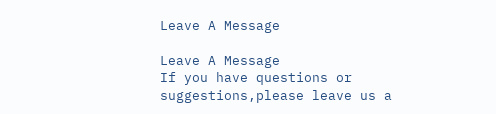Leave A Message

Leave A Message
If you have questions or suggestions,please leave us a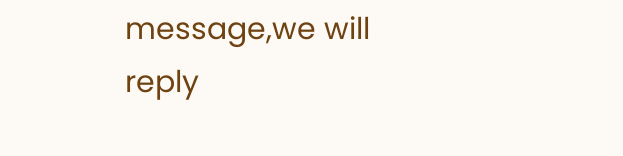message,we will reply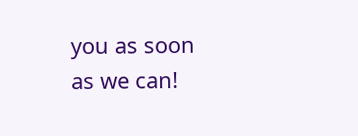you as soon as we can!